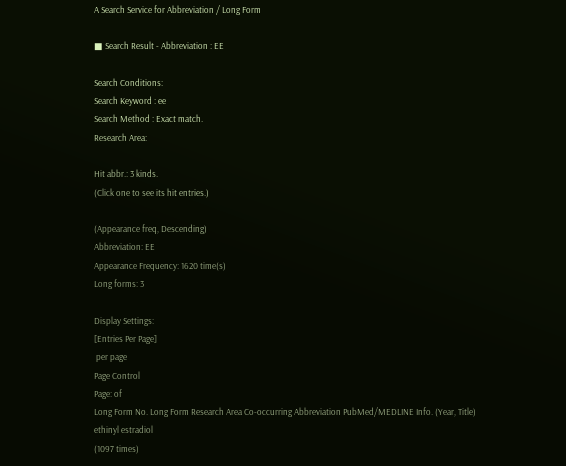A Search Service for Abbreviation / Long Form

■ Search Result - Abbreviation : EE

Search Conditions:
Search Keyword : ee
Search Method : Exact match.
Research Area:

Hit abbr.: 3 kinds.
(Click one to see its hit entries.)

(Appearance freq, Descending)
Abbreviation: EE
Appearance Frequency: 1620 time(s)
Long forms: 3

Display Settings:
[Entries Per Page]
 per page
Page Control
Page: of
Long Form No. Long Form Research Area Co-occurring Abbreviation PubMed/MEDLINE Info. (Year, Title)
ethinyl estradiol
(1097 times)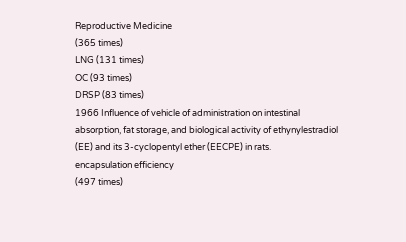Reproductive Medicine
(365 times)
LNG (131 times)
OC (93 times)
DRSP (83 times)
1966 Influence of vehicle of administration on intestinal absorption, fat storage, and biological activity of ethynylestradiol (EE) and its 3-cyclopentyl ether (EECPE) in rats.
encapsulation efficiency
(497 times)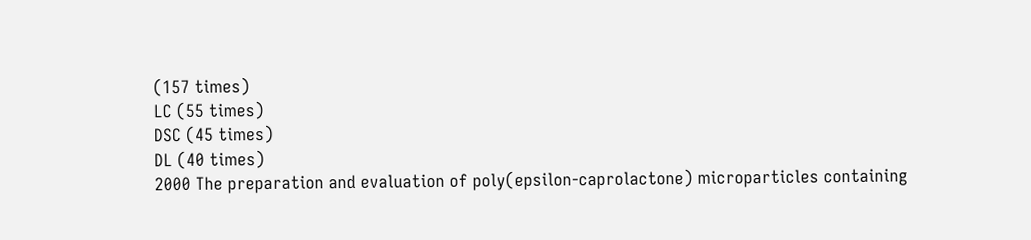(157 times)
LC (55 times)
DSC (45 times)
DL (40 times)
2000 The preparation and evaluation of poly(epsilon-caprolactone) microparticles containing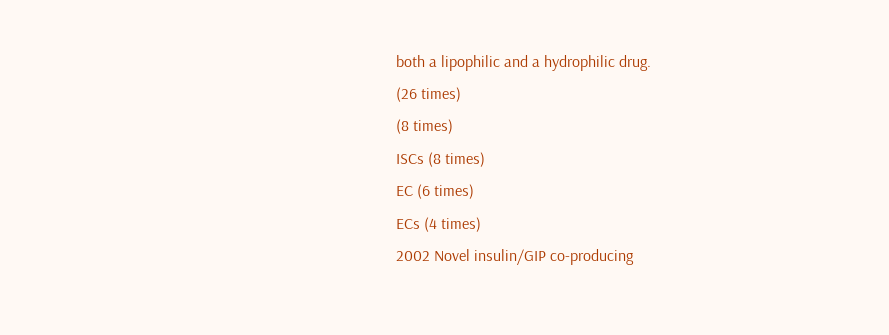both a lipophilic and a hydrophilic drug.
(26 times)
(8 times)
ISCs (8 times)
EC (6 times)
ECs (4 times)
2002 Novel insulin/GIP co-producing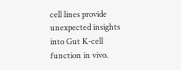cell lines provide unexpected insights into Gut K-cell function in vivo.